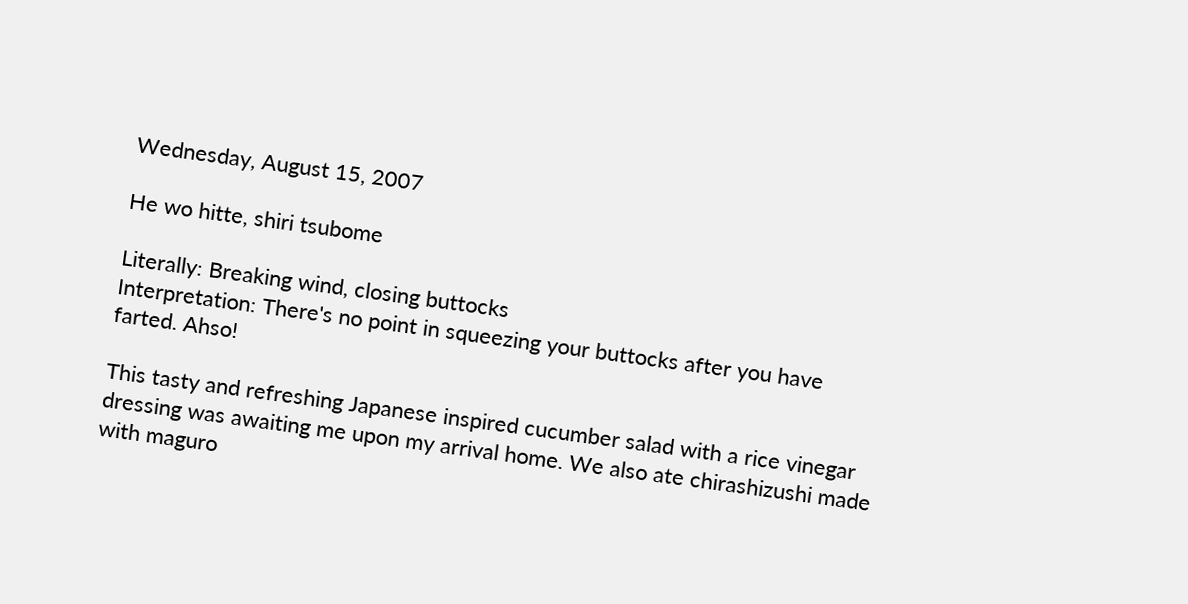Wednesday, August 15, 2007

He wo hitte, shiri tsubome

Literally: Breaking wind, closing buttocks
Interpretation: There's no point in squeezing your buttocks after you have farted. Ahso!

This tasty and refreshing Japanese inspired cucumber salad with a rice vinegar dressing was awaiting me upon my arrival home. We also ate chirashizushi made with maguro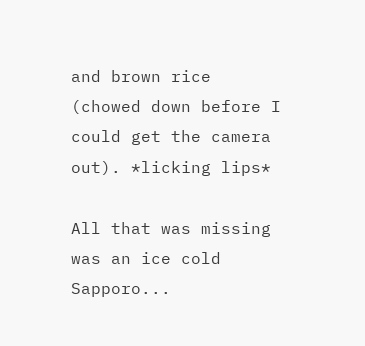and brown rice (chowed down before I could get the camera out). *licking lips*

All that was missing was an ice cold Sapporo...